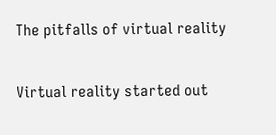The pitfalls of virtual reality

Virtual reality started out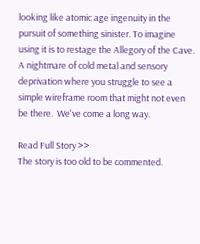looking like atomic age ingenuity in the pursuit of something sinister. To imagine using it is to restage the Allegory of the Cave. A nightmare of cold metal and sensory deprivation where you struggle to see a simple wireframe room that might not even be there.  We've come a long way.

Read Full Story >>
The story is too old to be commented.